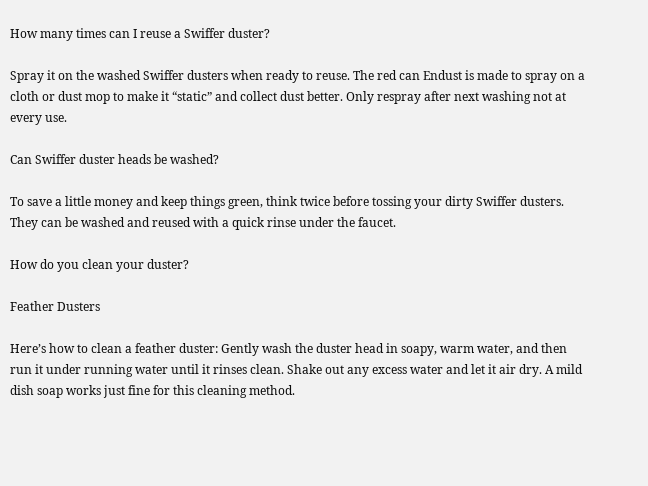How many times can I reuse a Swiffer duster?

Spray it on the washed Swiffer dusters when ready to reuse. The red can Endust is made to spray on a cloth or dust mop to make it “static” and collect dust better. Only respray after next washing not at every use.

Can Swiffer duster heads be washed?

To save a little money and keep things green, think twice before tossing your dirty Swiffer dusters. They can be washed and reused with a quick rinse under the faucet.

How do you clean your duster?

Feather Dusters

Here’s how to clean a feather duster: Gently wash the duster head in soapy, warm water, and then run it under running water until it rinses clean. Shake out any excess water and let it air dry. A mild dish soap works just fine for this cleaning method.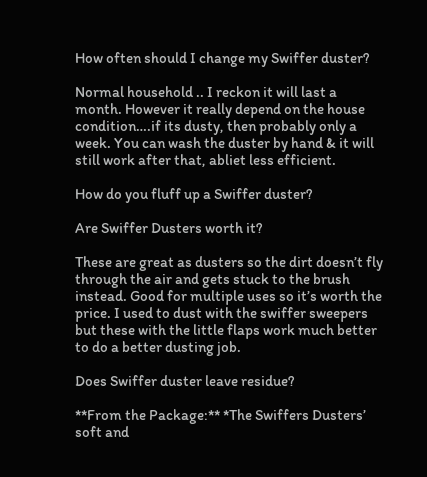How often should I change my Swiffer duster?

Normal household .. I reckon it will last a month. However it really depend on the house condition….if its dusty, then probably only a week. You can wash the duster by hand & it will still work after that, abliet less efficient.

How do you fluff up a Swiffer duster?

Are Swiffer Dusters worth it?

These are great as dusters so the dirt doesn’t fly through the air and gets stuck to the brush instead. Good for multiple uses so it’s worth the price. I used to dust with the swiffer sweepers but these with the little flaps work much better to do a better dusting job.

Does Swiffer duster leave residue?

**From the Package:** *The Swiffers Dusters’ soft and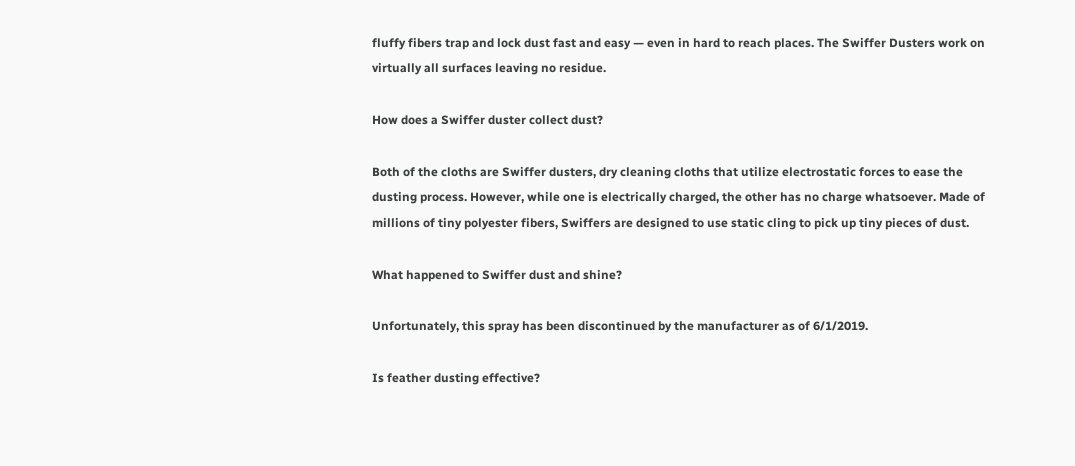fluffy fibers trap and lock dust fast and easy — even in hard to reach places. The Swiffer Dusters work on virtually all surfaces leaving no residue.

How does a Swiffer duster collect dust?

Both of the cloths are Swiffer dusters, dry cleaning cloths that utilize electrostatic forces to ease the dusting process. However, while one is electrically charged, the other has no charge whatsoever. Made of millions of tiny polyester fibers, Swiffers are designed to use static cling to pick up tiny pieces of dust.

What happened to Swiffer dust and shine?

Unfortunately, this spray has been discontinued by the manufacturer as of 6/1/2019.

Is feather dusting effective?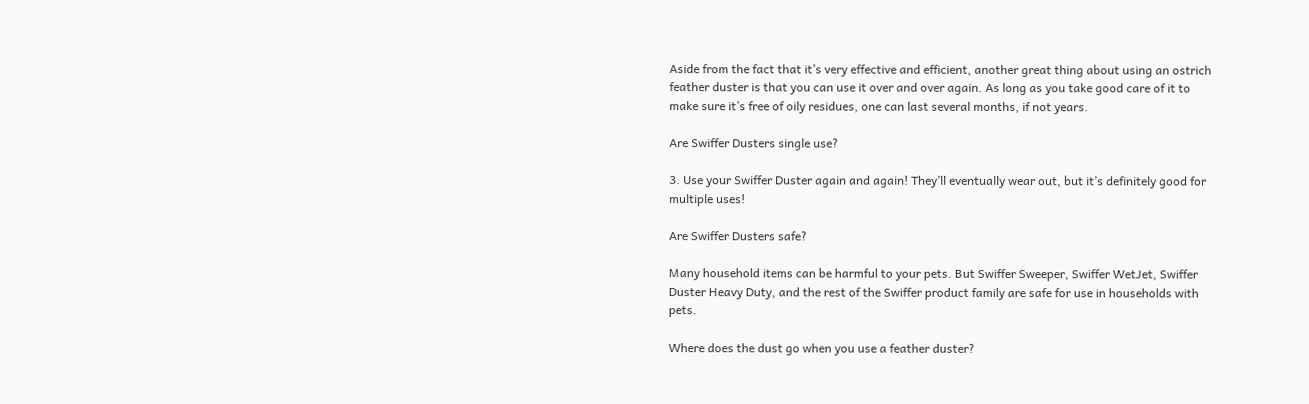Aside from the fact that it’s very effective and efficient, another great thing about using an ostrich feather duster is that you can use it over and over again. As long as you take good care of it to make sure it’s free of oily residues, one can last several months, if not years.

Are Swiffer Dusters single use?

3. Use your Swiffer Duster again and again! They’ll eventually wear out, but it’s definitely good for multiple uses!

Are Swiffer Dusters safe?

Many household items can be harmful to your pets. But Swiffer Sweeper, Swiffer WetJet, Swiffer Duster Heavy Duty, and the rest of the Swiffer product family are safe for use in households with pets.

Where does the dust go when you use a feather duster?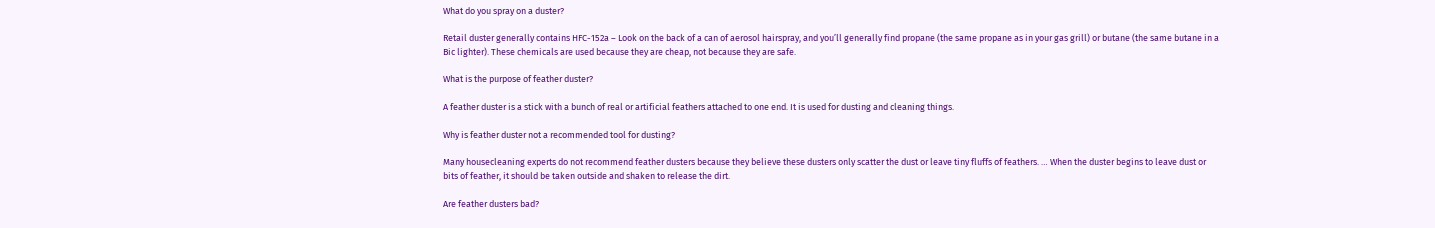What do you spray on a duster?

Retail duster generally contains HFC-152a – Look on the back of a can of aerosol hairspray, and you’ll generally find propane (the same propane as in your gas grill) or butane (the same butane in a Bic lighter). These chemicals are used because they are cheap, not because they are safe.

What is the purpose of feather duster?

A feather duster is a stick with a bunch of real or artificial feathers attached to one end. It is used for dusting and cleaning things.

Why is feather duster not a recommended tool for dusting?

Many housecleaning experts do not recommend feather dusters because they believe these dusters only scatter the dust or leave tiny fluffs of feathers. … When the duster begins to leave dust or bits of feather, it should be taken outside and shaken to release the dirt.

Are feather dusters bad?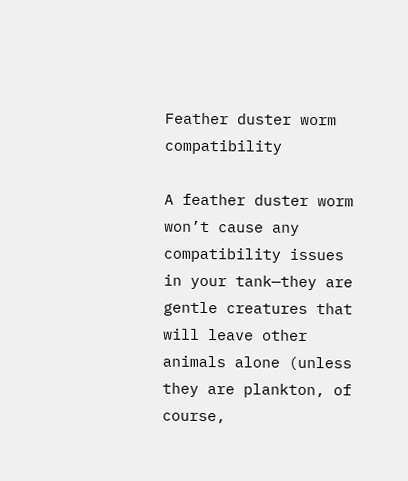Feather duster worm compatibility

A feather duster worm won’t cause any compatibility issues in your tank—they are gentle creatures that will leave other animals alone (unless they are plankton, of course,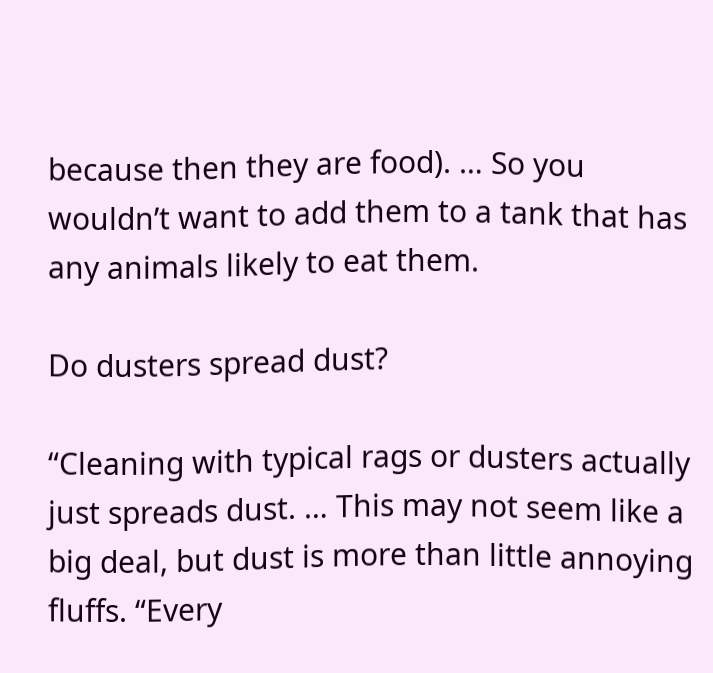because then they are food). … So you wouldn’t want to add them to a tank that has any animals likely to eat them.

Do dusters spread dust?

“Cleaning with typical rags or dusters actually just spreads dust. … This may not seem like a big deal, but dust is more than little annoying fluffs. “Every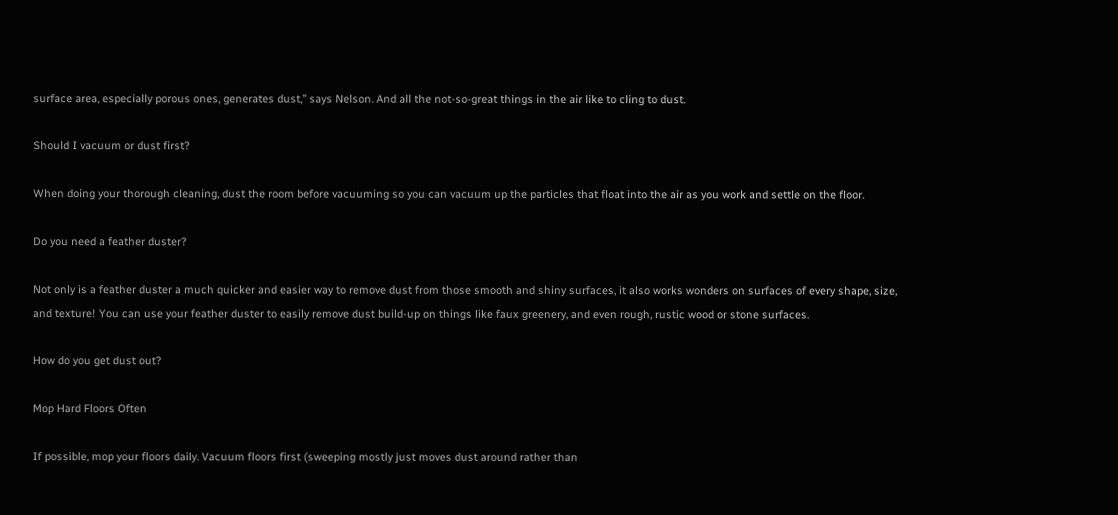surface area, especially porous ones, generates dust,” says Nelson. And all the not-so-great things in the air like to cling to dust.

Should I vacuum or dust first?

When doing your thorough cleaning, dust the room before vacuuming so you can vacuum up the particles that float into the air as you work and settle on the floor.

Do you need a feather duster?

Not only is a feather duster a much quicker and easier way to remove dust from those smooth and shiny surfaces, it also works wonders on surfaces of every shape, size, and texture! You can use your feather duster to easily remove dust build-up on things like faux greenery, and even rough, rustic wood or stone surfaces.

How do you get dust out?

Mop Hard Floors Often

If possible, mop your floors daily. Vacuum floors first (sweeping mostly just moves dust around rather than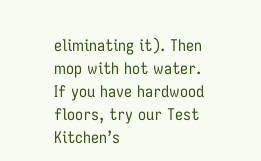eliminating it). Then mop with hot water. If you have hardwood floors, try our Test Kitchen’s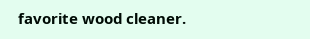favorite wood cleaner.